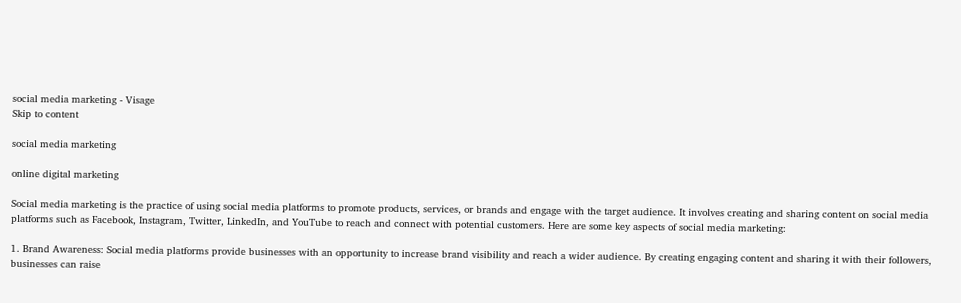social media marketing - Visage
Skip to content

social media marketing

online digital marketing

Social media marketing is the practice of using social media platforms to promote products, services, or brands and engage with the target audience. It involves creating and sharing content on social media platforms such as Facebook, Instagram, Twitter, LinkedIn, and YouTube to reach and connect with potential customers. Here are some key aspects of social media marketing:

1. Brand Awareness: Social media platforms provide businesses with an opportunity to increase brand visibility and reach a wider audience. By creating engaging content and sharing it with their followers, businesses can raise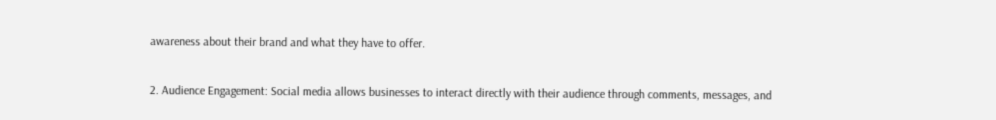awareness about their brand and what they have to offer.

2. Audience Engagement: Social media allows businesses to interact directly with their audience through comments, messages, and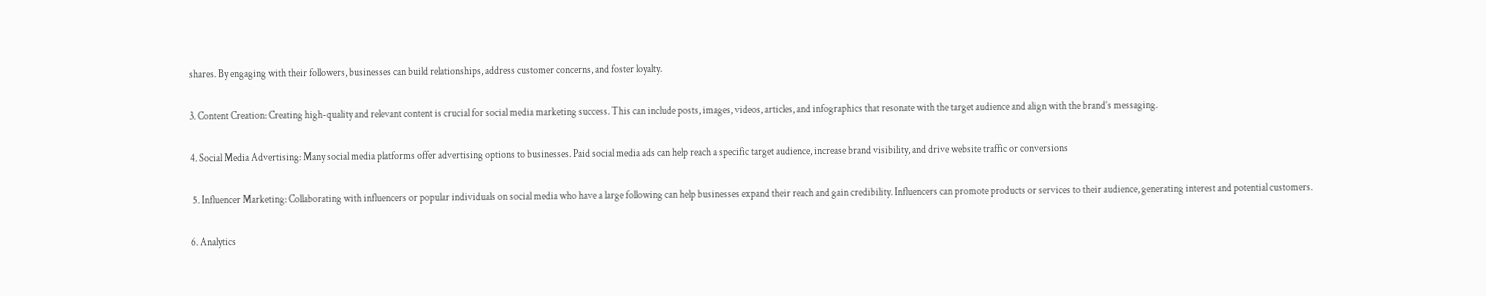shares. By engaging with their followers, businesses can build relationships, address customer concerns, and foster loyalty.

3. Content Creation: Creating high-quality and relevant content is crucial for social media marketing success. This can include posts, images, videos, articles, and infographics that resonate with the target audience and align with the brand’s messaging.

4. Social Media Advertising: Many social media platforms offer advertising options to businesses. Paid social media ads can help reach a specific target audience, increase brand visibility, and drive website traffic or conversions

 5. Influencer Marketing: Collaborating with influencers or popular individuals on social media who have a large following can help businesses expand their reach and gain credibility. Influencers can promote products or services to their audience, generating interest and potential customers.

6. Analytics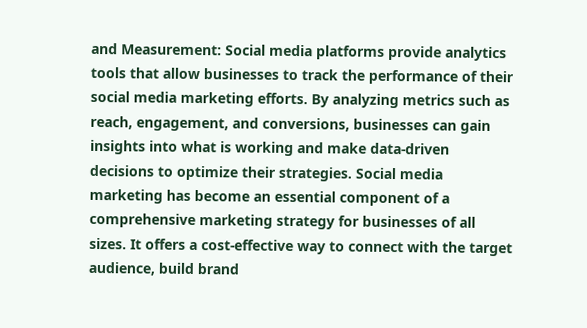and Measurement: Social media platforms provide analytics tools that allow businesses to track the performance of their social media marketing efforts. By analyzing metrics such as reach, engagement, and conversions, businesses can gain insights into what is working and make data-driven decisions to optimize their strategies. Social media marketing has become an essential component of a comprehensive marketing strategy for businesses of all sizes. It offers a cost-effective way to connect with the target audience, build brand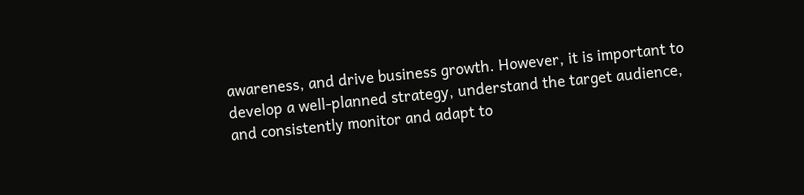awareness, and drive business growth. However, it is important to develop a well-planned strategy, understand the target audience, and consistently monitor and adapt to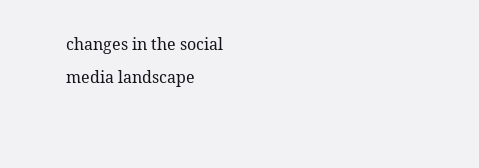changes in the social media landscape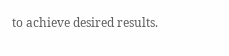to achieve desired results.